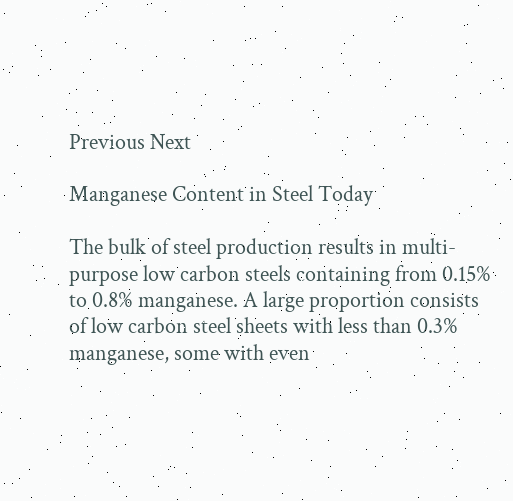Previous Next

Manganese Content in Steel Today

The bulk of steel production results in multi-purpose low carbon steels containing from 0.15% to 0.8% manganese. A large proportion consists of low carbon steel sheets with less than 0.3% manganese, some with even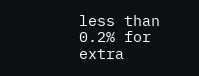less than 0.2% for extra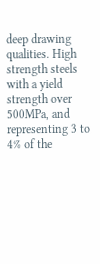deep drawing qualities. High strength steels with a yield strength over 500MPa, and representing 3 to 4% of the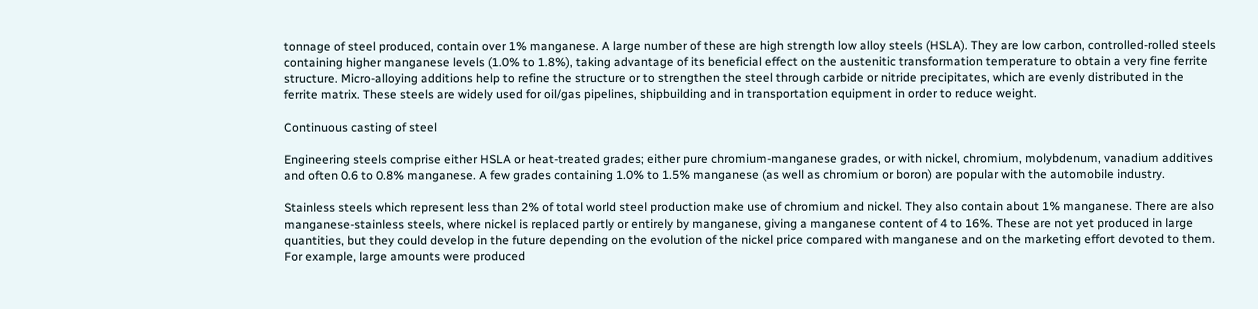tonnage of steel produced, contain over 1% manganese. A large number of these are high strength low alloy steels (HSLA). They are low carbon, controlled-rolled steels containing higher manganese levels (1.0% to 1.8%), taking advantage of its beneficial effect on the austenitic transformation temperature to obtain a very fine ferrite structure. Micro-alloying additions help to refine the structure or to strengthen the steel through carbide or nitride precipitates, which are evenly distributed in the ferrite matrix. These steels are widely used for oil/gas pipelines, shipbuilding and in transportation equipment in order to reduce weight.

Continuous casting of steel

Engineering steels comprise either HSLA or heat-treated grades; either pure chromium-manganese grades, or with nickel, chromium, molybdenum, vanadium additives and often 0.6 to 0.8% manganese. A few grades containing 1.0% to 1.5% manganese (as well as chromium or boron) are popular with the automobile industry.

Stainless steels which represent less than 2% of total world steel production make use of chromium and nickel. They also contain about 1% manganese. There are also manganese-stainless steels, where nickel is replaced partly or entirely by manganese, giving a manganese content of 4 to 16%. These are not yet produced in large quantities, but they could develop in the future depending on the evolution of the nickel price compared with manganese and on the marketing effort devoted to them. For example, large amounts were produced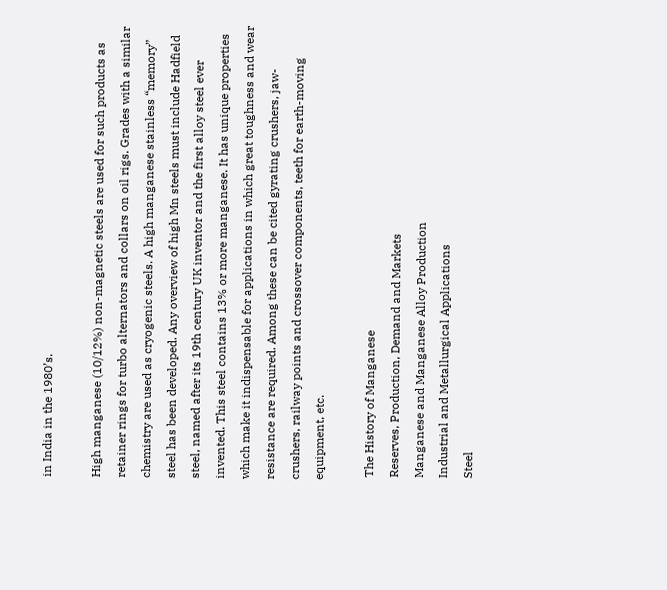in India in the 1980’s.

High manganese (10/12%) non-magnetic steels are used for such products as retainer rings for turbo alternators and collars on oil rigs. Grades with a similar chemistry are used as cryogenic steels. A high manganese stainless “memory” steel has been developed. Any overview of high Mn steels must include Hadfield steel, named after its 19th century UK inventor and the first alloy steel ever invented. This steel contains 13% or more manganese. It has unique properties which make it indispensable for applications in which great toughness and wear resistance are required. Among these can be cited gyrating crushers, jaw-crushers, railway points and crossover components, teeth for earth-moving equipment, etc.

 The History of Manganese
 Reserves, Production, Demand and Markets
 Manganese and Manganese Alloy Production
 Industrial and Metallurgical Applications
 Steel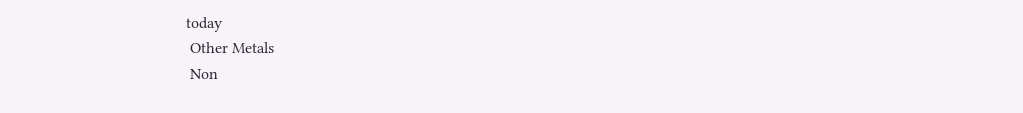today
 Other Metals
 Non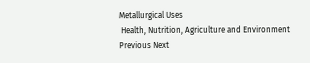Metallurgical Uses
 Health, Nutrition, Agriculture and Environment
Previous Next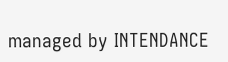managed by INTENDANCE